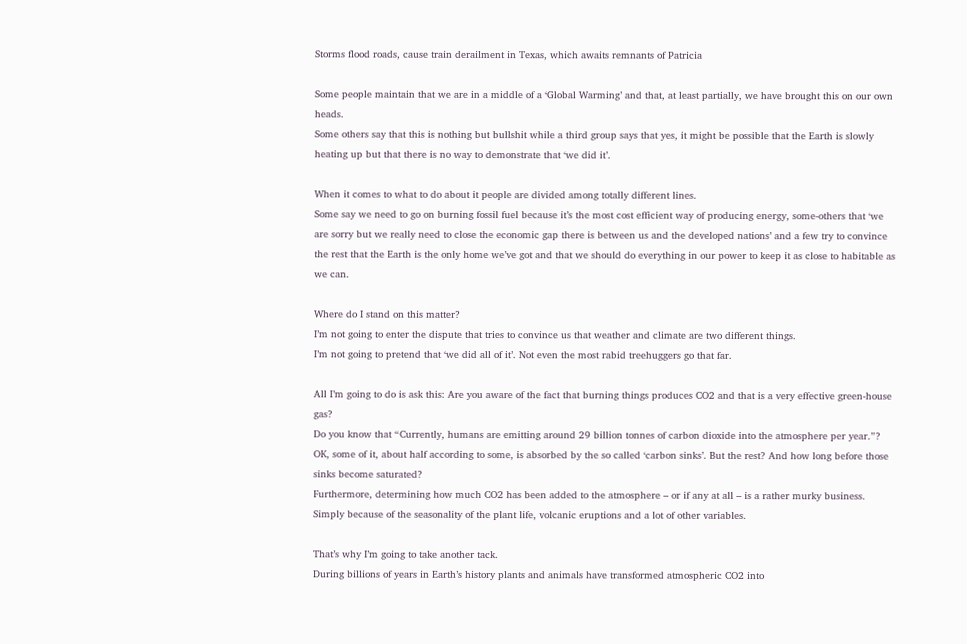Storms flood roads, cause train derailment in Texas, which awaits remnants of Patricia

Some people maintain that we are in a middle of a ‘Global Warming’ and that, at least partially, we have brought this on our own heads.
Some others say that this is nothing but bullshit while a third group says that yes, it might be possible that the Earth is slowly heating up but that there is no way to demonstrate that ‘we did it’.

When it comes to what to do about it people are divided among totally different lines.
Some say we need to go on burning fossil fuel because it’s the most cost efficient way of producing energy, some-others that ‘we are sorry but we really need to close the economic gap there is between us and the developed nations’ and a few try to convince the rest that the Earth is the only home we’ve got and that we should do everything in our power to keep it as close to habitable as we can.

Where do I stand on this matter?
I’m not going to enter the dispute that tries to convince us that weather and climate are two different things.
I’m not going to pretend that ‘we did all of it’. Not even the most rabid treehuggers go that far.

All I’m going to do is ask this: Are you aware of the fact that burning things produces CO2 and that is a very effective green-house gas?
Do you know that “Currently, humans are emitting around 29 billion tonnes of carbon dioxide into the atmosphere per year.”? OK, some of it, about half according to some, is absorbed by the so called ‘carbon sinks’. But the rest? And how long before those sinks become saturated?
Furthermore, determining how much CO2 has been added to the atmosphere – or if any at all – is a rather murky business. Simply because of the seasonality of the plant life, volcanic eruptions and a lot of other variables.

That’s why I’m going to take another tack.
During billions of years in Earth’s history plants and animals have transformed atmospheric CO2 into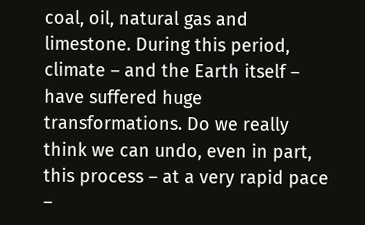coal, oil, natural gas and limestone. During this period, climate – and the Earth itself – have suffered huge transformations. Do we really think we can undo, even in part, this process – at a very rapid pace –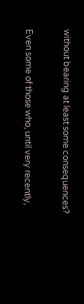without bearing at least some consequences?

Even some of those who, until very recently,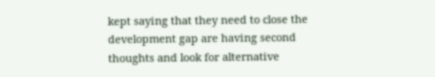kept saying that they need to close the development gap are having second thoughts and look for alternative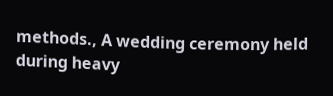methods., A wedding ceremony held during heavy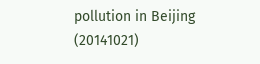pollution in Beijing (20141021)